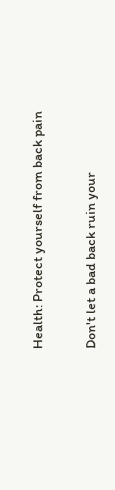Health: Protect yourself from back pain

Don't let a bad back ruin your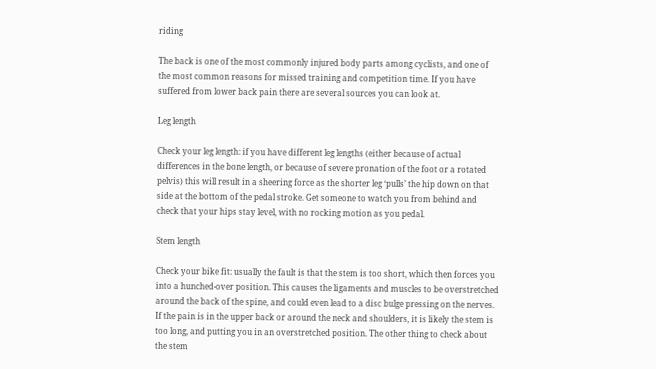riding

The back is one of the most commonly injured body parts among cyclists, and one of the most common reasons for missed training and competition time. If you have suffered from lower back pain there are several sources you can look at.

Leg length

Check your leg length: if you have different leg lengths (either because of actual differences in the bone length, or because of severe pronation of the foot or a rotated pelvis) this will result in a sheering force as the shorter leg ‘pulls’ the hip down on that side at the bottom of the pedal stroke. Get someone to watch you from behind and check that your hips stay level, with no rocking motion as you pedal.

Stem length

Check your bike fit: usually the fault is that the stem is too short, which then forces you into a hunched-over position. This causes the ligaments and muscles to be overstretched around the back of the spine, and could even lead to a disc bulge pressing on the nerves. If the pain is in the upper back or around the neck and shoulders, it is likely the stem is too long, and putting you in an overstretched position. The other thing to check about the stem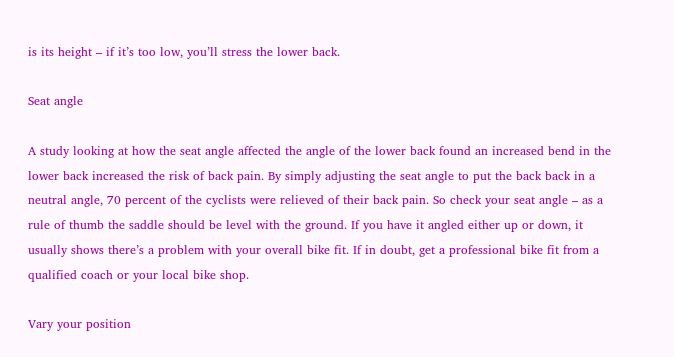is its height – if it’s too low, you’ll stress the lower back.

Seat angle

A study looking at how the seat angle affected the angle of the lower back found an increased bend in the lower back increased the risk of back pain. By simply adjusting the seat angle to put the back back in a neutral angle, 70 percent of the cyclists were relieved of their back pain. So check your seat angle – as a rule of thumb the saddle should be level with the ground. If you have it angled either up or down, it usually shows there’s a problem with your overall bike fit. If in doubt, get a professional bike fit from a qualified coach or your local bike shop.

Vary your position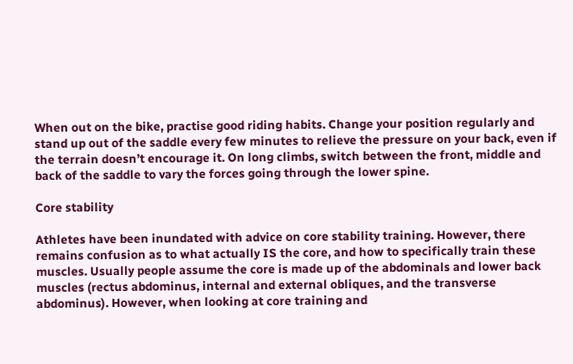When out on the bike, practise good riding habits. Change your position regularly and stand up out of the saddle every few minutes to relieve the pressure on your back, even if the terrain doesn’t encourage it. On long climbs, switch between the front, middle and back of the saddle to vary the forces going through the lower spine.

Core stability

Athletes have been inundated with advice on core stability training. However, there remains confusion as to what actually IS the core, and how to specifically train these muscles. Usually people assume the core is made up of the abdominals and lower back muscles (rectus abdominus, internal and external obliques, and the transverse abdominus). However, when looking at core training and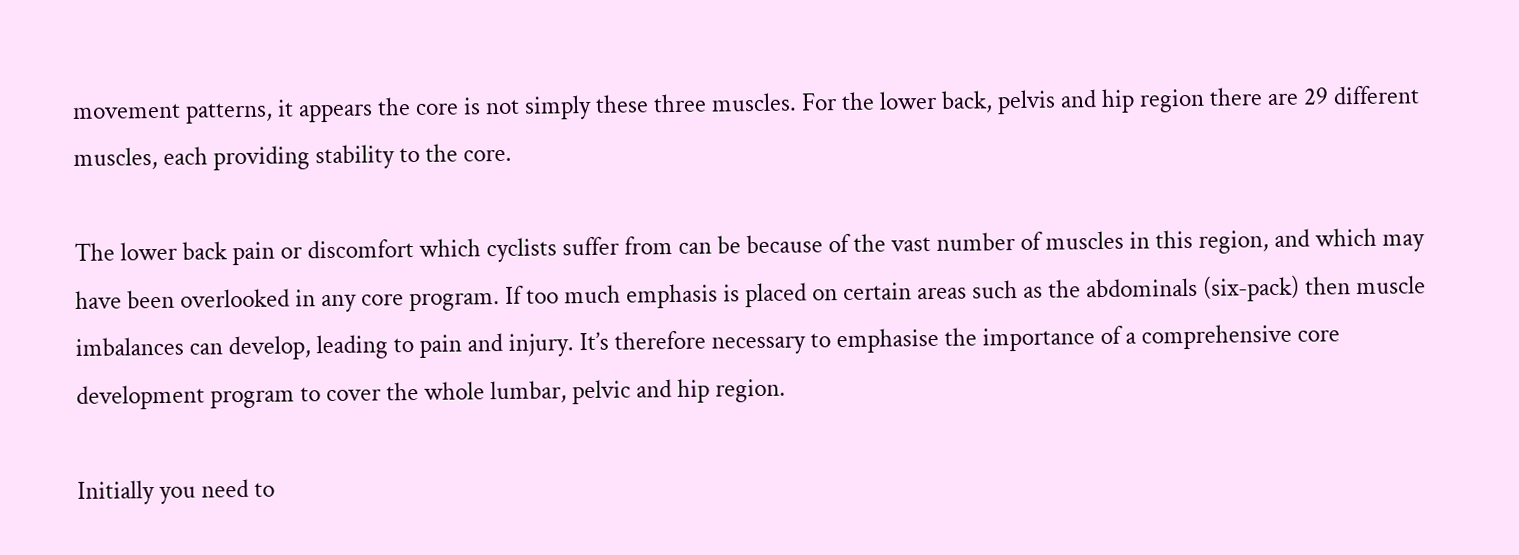movement patterns, it appears the core is not simply these three muscles. For the lower back, pelvis and hip region there are 29 different muscles, each providing stability to the core.

The lower back pain or discomfort which cyclists suffer from can be because of the vast number of muscles in this region, and which may have been overlooked in any core program. If too much emphasis is placed on certain areas such as the abdominals (six-pack) then muscle imbalances can develop, leading to pain and injury. It’s therefore necessary to emphasise the importance of a comprehensive core development program to cover the whole lumbar, pelvic and hip region.

Initially you need to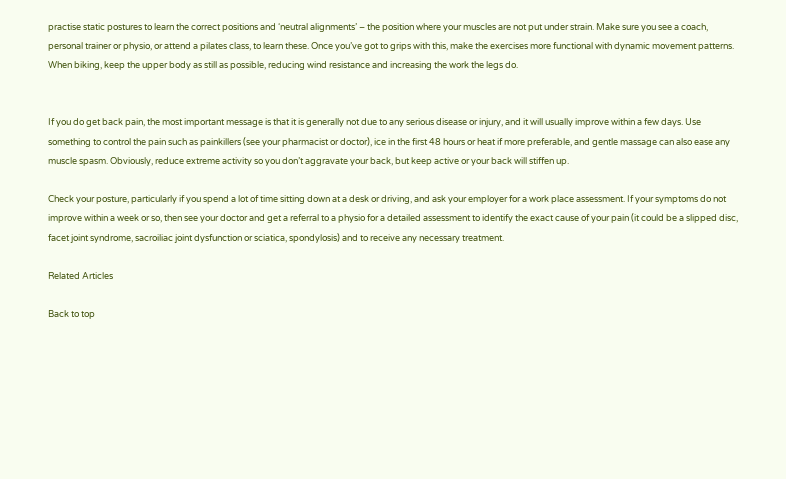practise static postures to learn the correct positions and ‘neutral alignments’ – the position where your muscles are not put under strain. Make sure you see a coach, personal trainer or physio, or attend a pilates class, to learn these. Once you’ve got to grips with this, make the exercises more functional with dynamic movement patterns. When biking, keep the upper body as still as possible, reducing wind resistance and increasing the work the legs do.


If you do get back pain, the most important message is that it is generally not due to any serious disease or injury, and it will usually improve within a few days. Use something to control the pain such as painkillers (see your pharmacist or doctor), ice in the first 48 hours or heat if more preferable, and gentle massage can also ease any muscle spasm. Obviously, reduce extreme activity so you don’t aggravate your back, but keep active or your back will stiffen up.

Check your posture, particularly if you spend a lot of time sitting down at a desk or driving, and ask your employer for a work place assessment. If your symptoms do not improve within a week or so, then see your doctor and get a referral to a physio for a detailed assessment to identify the exact cause of your pain (it could be a slipped disc, facet joint syndrome, sacroiliac joint dysfunction or sciatica, spondylosis) and to receive any necessary treatment.

Related Articles

Back to top